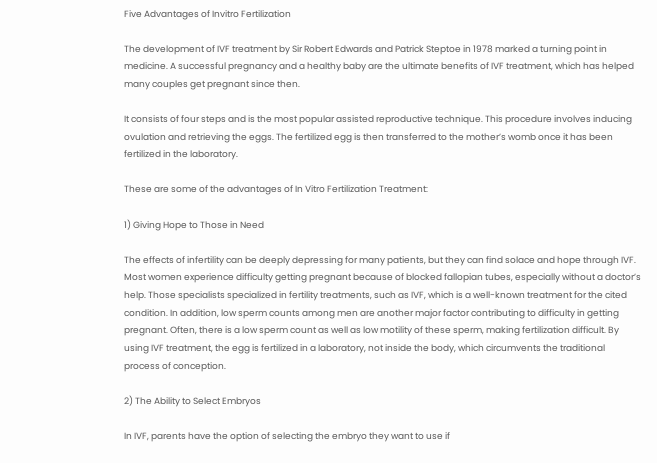Five Advantages of Invitro Fertilization

The development of IVF treatment by Sir Robert Edwards and Patrick Steptoe in 1978 marked a turning point in medicine. A successful pregnancy and a healthy baby are the ultimate benefits of IVF treatment, which has helped many couples get pregnant since then.

It consists of four steps and is the most popular assisted reproductive technique. This procedure involves inducing ovulation and retrieving the eggs. The fertilized egg is then transferred to the mother’s womb once it has been fertilized in the laboratory.

These are some of the advantages of In Vitro Fertilization Treatment:

1) Giving Hope to Those in Need

The effects of infertility can be deeply depressing for many patients, but they can find solace and hope through IVF. Most women experience difficulty getting pregnant because of blocked fallopian tubes, especially without a doctor’s help. Those specialists specialized in fertility treatments, such as IVF, which is a well-known treatment for the cited condition. In addition, low sperm counts among men are another major factor contributing to difficulty in getting pregnant. Often, there is a low sperm count as well as low motility of these sperm, making fertilization difficult. By using IVF treatment, the egg is fertilized in a laboratory, not inside the body, which circumvents the traditional process of conception.

2) The Ability to Select Embryos

In IVF, parents have the option of selecting the embryo they want to use if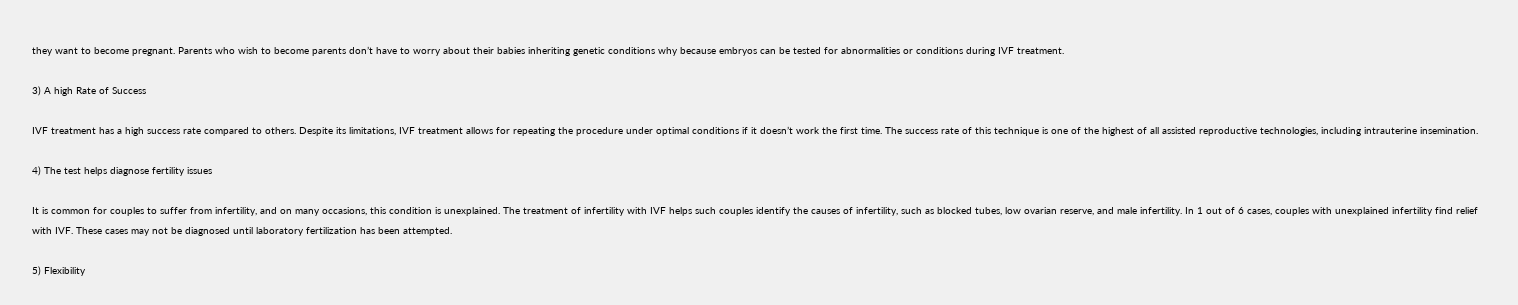they want to become pregnant. Parents who wish to become parents don’t have to worry about their babies inheriting genetic conditions why because embryos can be tested for abnormalities or conditions during IVF treatment.

3) A high Rate of Success

IVF treatment has a high success rate compared to others. Despite its limitations, IVF treatment allows for repeating the procedure under optimal conditions if it doesn’t work the first time. The success rate of this technique is one of the highest of all assisted reproductive technologies, including intrauterine insemination.

4) The test helps diagnose fertility issues

It is common for couples to suffer from infertility, and on many occasions, this condition is unexplained. The treatment of infertility with IVF helps such couples identify the causes of infertility, such as blocked tubes, low ovarian reserve, and male infertility. In 1 out of 6 cases, couples with unexplained infertility find relief with IVF. These cases may not be diagnosed until laboratory fertilization has been attempted.

5) Flexibility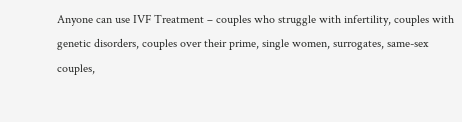Anyone can use IVF Treatment – couples who struggle with infertility, couples with genetic disorders, couples over their prime, single women, surrogates, same-sex couples,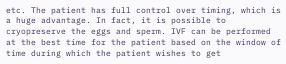etc. The patient has full control over timing, which is a huge advantage. In fact, it is possible to cryopreserve the eggs and sperm. IVF can be performed at the best time for the patient based on the window of time during which the patient wishes to get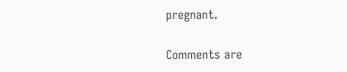pregnant.

Comments are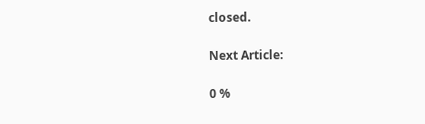closed.

Next Article:

0 %